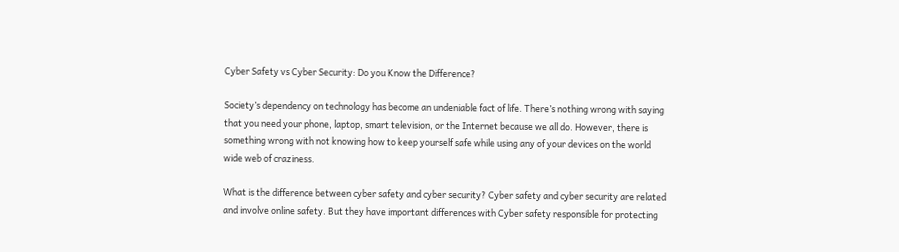Cyber Safety vs Cyber Security: Do you Know the Difference?

Society’s dependency on technology has become an undeniable fact of life. There’s nothing wrong with saying that you need your phone, laptop, smart television, or the Internet because we all do. However, there is something wrong with not knowing how to keep yourself safe while using any of your devices on the world wide web of craziness.

What is the difference between cyber safety and cyber security? Cyber safety and cyber security are related and involve online safety. But they have important differences with Cyber safety responsible for protecting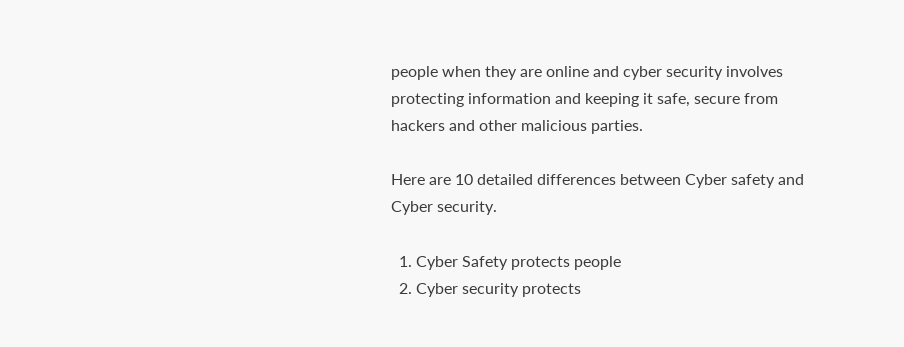people when they are online and cyber security involves protecting information and keeping it safe, secure from hackers and other malicious parties.

Here are 10 detailed differences between Cyber safety and Cyber security.

  1. Cyber Safety protects people
  2. Cyber security protects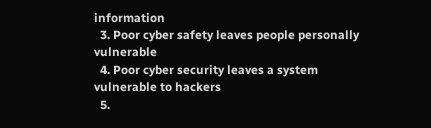information
  3. Poor cyber safety leaves people personally vulnerable
  4. Poor cyber security leaves a system vulnerable to hackers
  5.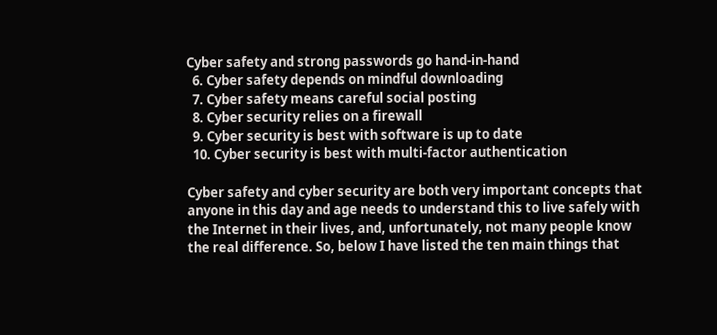Cyber safety and strong passwords go hand-in-hand
  6. Cyber safety depends on mindful downloading
  7. Cyber safety means careful social posting
  8. Cyber security relies on a firewall
  9. Cyber security is best with software is up to date
  10. Cyber security is best with multi-factor authentication

Cyber safety and cyber security are both very important concepts that anyone in this day and age needs to understand this to live safely with the Internet in their lives, and, unfortunately, not many people know the real difference. So, below I have listed the ten main things that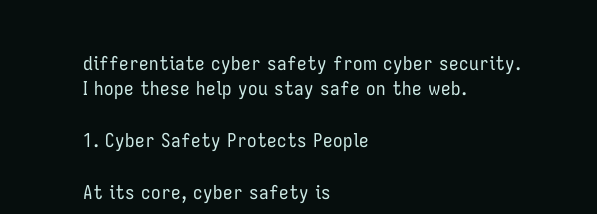differentiate cyber safety from cyber security. I hope these help you stay safe on the web.

1. Cyber Safety Protects People

At its core, cyber safety is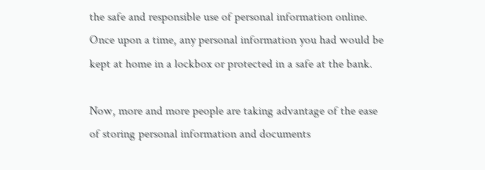the safe and responsible use of personal information online. Once upon a time, any personal information you had would be kept at home in a lockbox or protected in a safe at the bank.

Now, more and more people are taking advantage of the ease of storing personal information and documents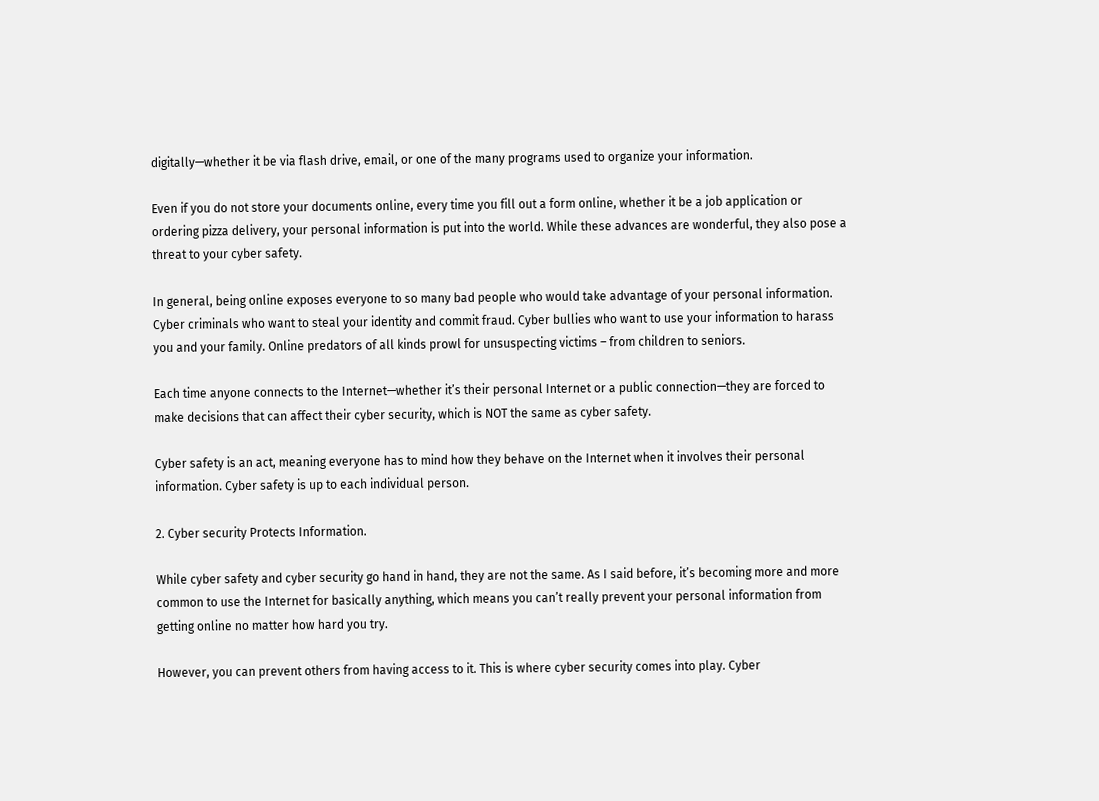digitally—whether it be via flash drive, email, or one of the many programs used to organize your information.

Even if you do not store your documents online, every time you fill out a form online, whether it be a job application or ordering pizza delivery, your personal information is put into the world. While these advances are wonderful, they also pose a threat to your cyber safety.

In general, being online exposes everyone to so many bad people who would take advantage of your personal information. Cyber criminals who want to steal your identity and commit fraud. Cyber bullies who want to use your information to harass you and your family. Online predators of all kinds prowl for unsuspecting victims – from children to seniors.

Each time anyone connects to the Internet—whether it’s their personal Internet or a public connection—they are forced to make decisions that can affect their cyber security, which is NOT the same as cyber safety.

Cyber safety is an act, meaning everyone has to mind how they behave on the Internet when it involves their personal information. Cyber safety is up to each individual person.

2. Cyber security Protects Information.

While cyber safety and cyber security go hand in hand, they are not the same. As I said before, it’s becoming more and more common to use the Internet for basically anything, which means you can’t really prevent your personal information from getting online no matter how hard you try.

However, you can prevent others from having access to it. This is where cyber security comes into play. Cyber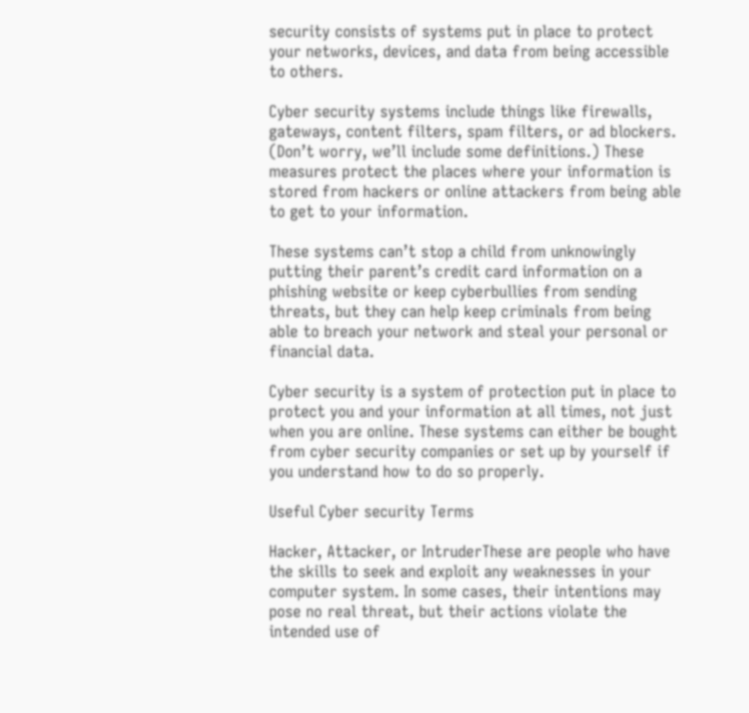security consists of systems put in place to protect your networks, devices, and data from being accessible to others.

Cyber security systems include things like firewalls, gateways, content filters, spam filters, or ad blockers. (Don’t worry, we’ll include some definitions.) These measures protect the places where your information is stored from hackers or online attackers from being able to get to your information.

These systems can’t stop a child from unknowingly putting their parent’s credit card information on a phishing website or keep cyberbullies from sending threats, but they can help keep criminals from being able to breach your network and steal your personal or financial data.

Cyber security is a system of protection put in place to protect you and your information at all times, not just when you are online. These systems can either be bought from cyber security companies or set up by yourself if you understand how to do so properly.

Useful Cyber security Terms

Hacker, Attacker, or IntruderThese are people who have the skills to seek and exploit any weaknesses in your computer system. In some cases, their intentions may pose no real threat, but their actions violate the intended use of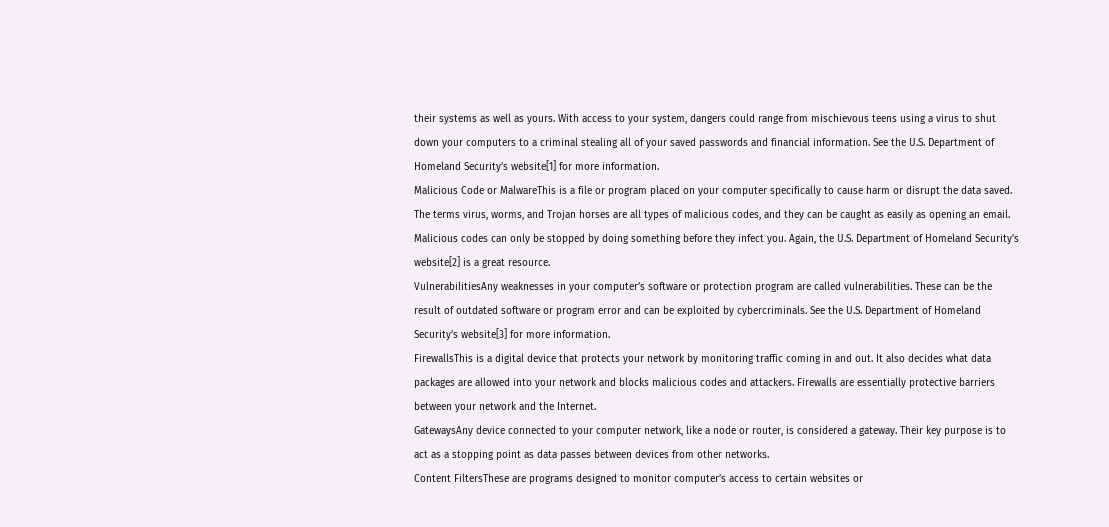their systems as well as yours. With access to your system, dangers could range from mischievous teens using a virus to shut down your computers to a criminal stealing all of your saved passwords and financial information. See the U.S. Department of Homeland Security’s website[1] for more information.
Malicious Code or MalwareThis is a file or program placed on your computer specifically to cause harm or disrupt the data saved. The terms virus, worms, and Trojan horses are all types of malicious codes, and they can be caught as easily as opening an email. Malicious codes can only be stopped by doing something before they infect you. Again, the U.S. Department of Homeland Security’s website[2] is a great resource.
VulnerabilitiesAny weaknesses in your computer’s software or protection program are called vulnerabilities. These can be the result of outdated software or program error and can be exploited by cybercriminals. See the U.S. Department of Homeland Security’s website[3] for more information.
FirewallsThis is a digital device that protects your network by monitoring traffic coming in and out. It also decides what data packages are allowed into your network and blocks malicious codes and attackers. Firewalls are essentially protective barriers between your network and the Internet.
GatewaysAny device connected to your computer network, like a node or router, is considered a gateway. Their key purpose is to act as a stopping point as data passes between devices from other networks.
Content FiltersThese are programs designed to monitor computer’s access to certain websites or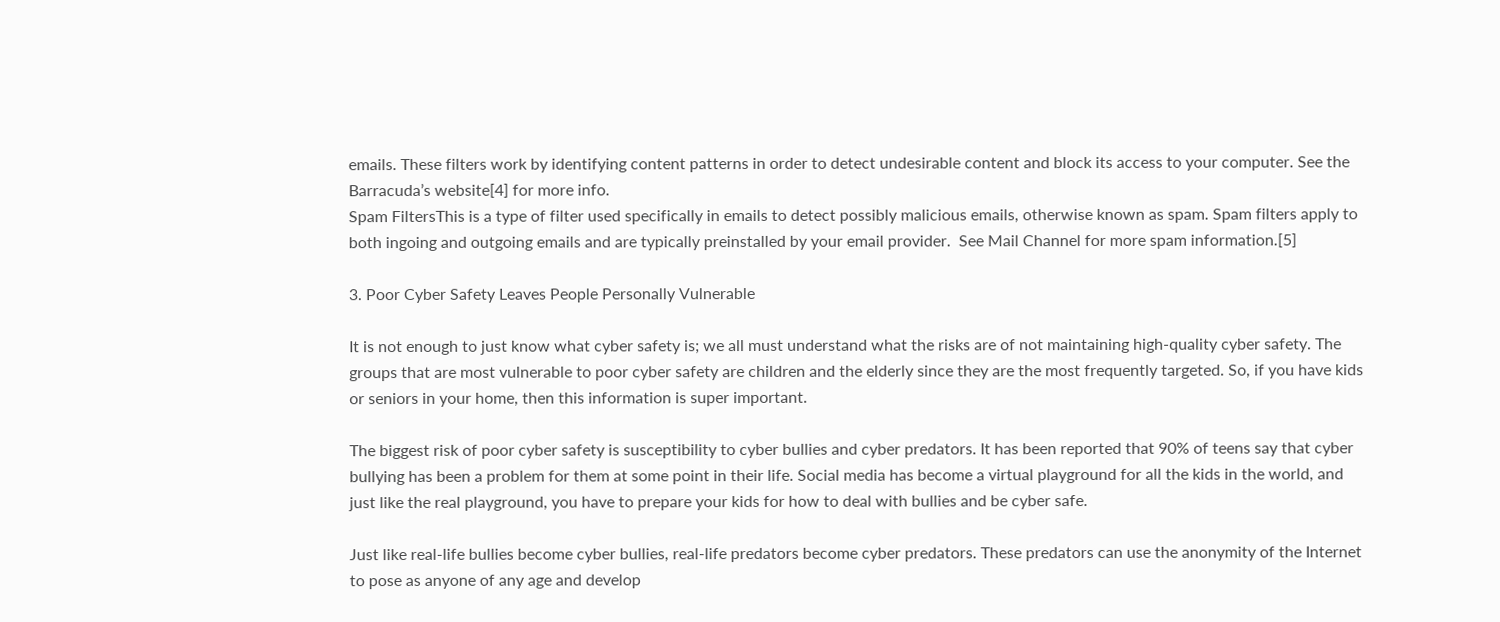emails. These filters work by identifying content patterns in order to detect undesirable content and block its access to your computer. See the Barracuda’s website[4] for more info.
Spam FiltersThis is a type of filter used specifically in emails to detect possibly malicious emails, otherwise known as spam. Spam filters apply to both ingoing and outgoing emails and are typically preinstalled by your email provider.  See Mail Channel for more spam information.[5]

3. Poor Cyber Safety Leaves People Personally Vulnerable

It is not enough to just know what cyber safety is; we all must understand what the risks are of not maintaining high-quality cyber safety. The groups that are most vulnerable to poor cyber safety are children and the elderly since they are the most frequently targeted. So, if you have kids or seniors in your home, then this information is super important.

The biggest risk of poor cyber safety is susceptibility to cyber bullies and cyber predators. It has been reported that 90% of teens say that cyber bullying has been a problem for them at some point in their life. Social media has become a virtual playground for all the kids in the world, and just like the real playground, you have to prepare your kids for how to deal with bullies and be cyber safe.

Just like real-life bullies become cyber bullies, real-life predators become cyber predators. These predators can use the anonymity of the Internet to pose as anyone of any age and develop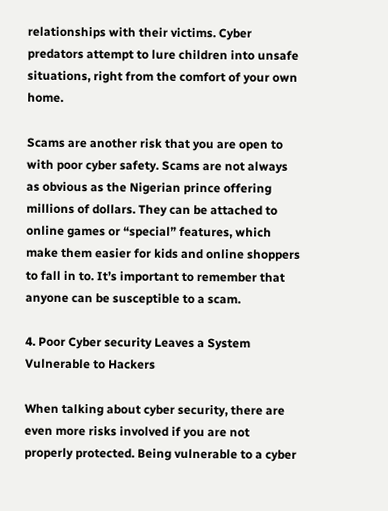relationships with their victims. Cyber predators attempt to lure children into unsafe situations, right from the comfort of your own home.

Scams are another risk that you are open to with poor cyber safety. Scams are not always as obvious as the Nigerian prince offering millions of dollars. They can be attached to online games or “special” features, which make them easier for kids and online shoppers to fall in to. It’s important to remember that anyone can be susceptible to a scam.

4. Poor Cyber security Leaves a System Vulnerable to Hackers

When talking about cyber security, there are even more risks involved if you are not properly protected. Being vulnerable to a cyber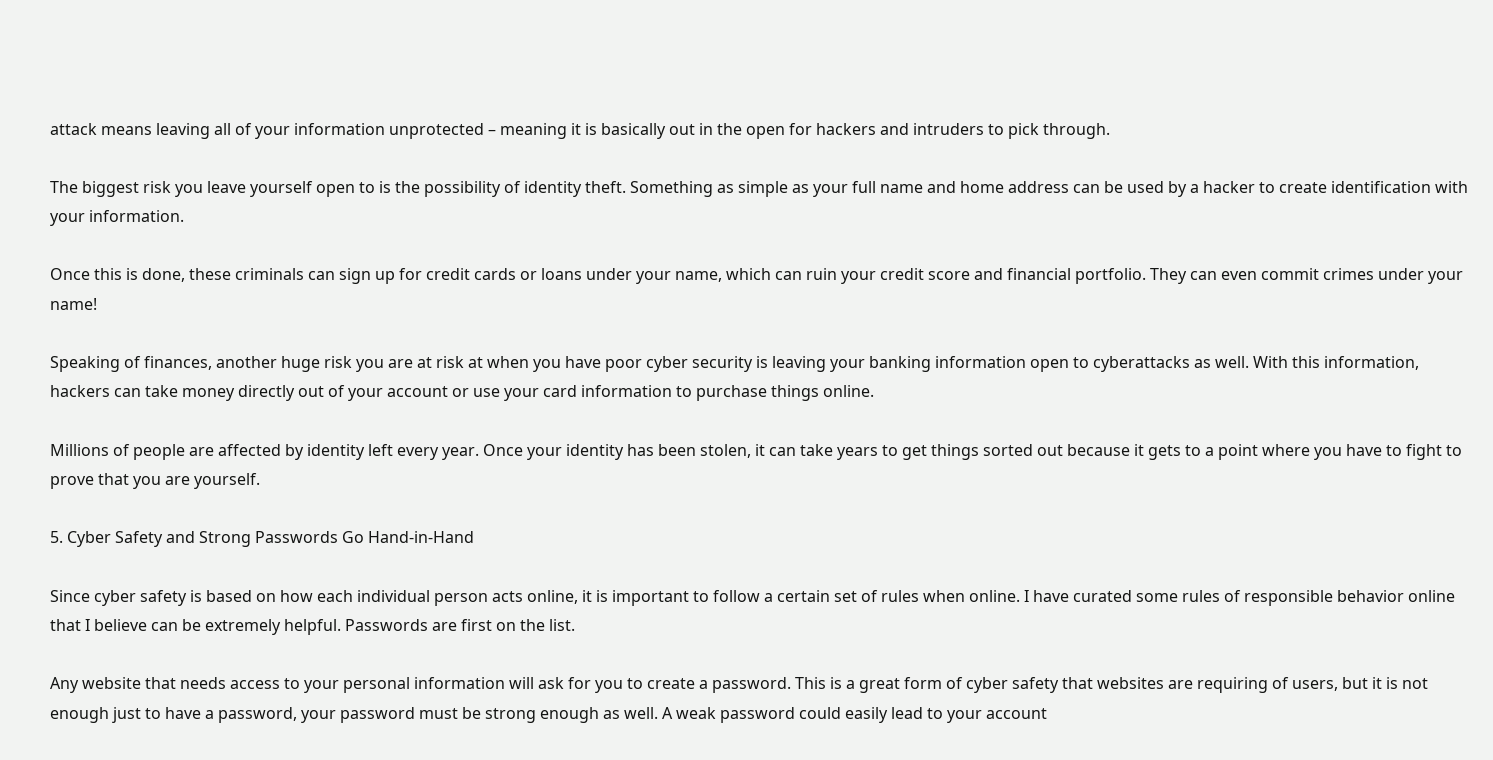attack means leaving all of your information unprotected – meaning it is basically out in the open for hackers and intruders to pick through.

The biggest risk you leave yourself open to is the possibility of identity theft. Something as simple as your full name and home address can be used by a hacker to create identification with your information.

Once this is done, these criminals can sign up for credit cards or loans under your name, which can ruin your credit score and financial portfolio. They can even commit crimes under your name!

Speaking of finances, another huge risk you are at risk at when you have poor cyber security is leaving your banking information open to cyberattacks as well. With this information, hackers can take money directly out of your account or use your card information to purchase things online.

Millions of people are affected by identity left every year. Once your identity has been stolen, it can take years to get things sorted out because it gets to a point where you have to fight to prove that you are yourself.

5. Cyber Safety and Strong Passwords Go Hand-in-Hand

Since cyber safety is based on how each individual person acts online, it is important to follow a certain set of rules when online. I have curated some rules of responsible behavior online that I believe can be extremely helpful. Passwords are first on the list.

Any website that needs access to your personal information will ask for you to create a password. This is a great form of cyber safety that websites are requiring of users, but it is not enough just to have a password, your password must be strong enough as well. A weak password could easily lead to your account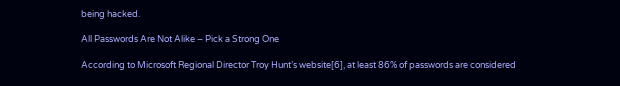being hacked.

All Passwords Are Not Alike – Pick a Strong One

According to Microsoft Regional Director Troy Hunt’s website[6], at least 86% of passwords are considered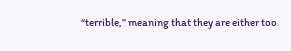“terrible,” meaning that they are either too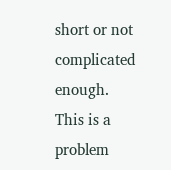short or not complicated enough. This is a problem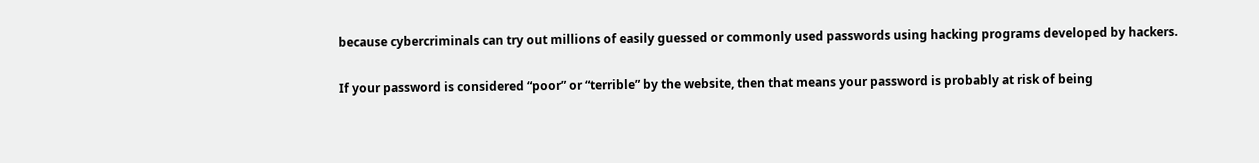because cybercriminals can try out millions of easily guessed or commonly used passwords using hacking programs developed by hackers.

If your password is considered “poor” or “terrible” by the website, then that means your password is probably at risk of being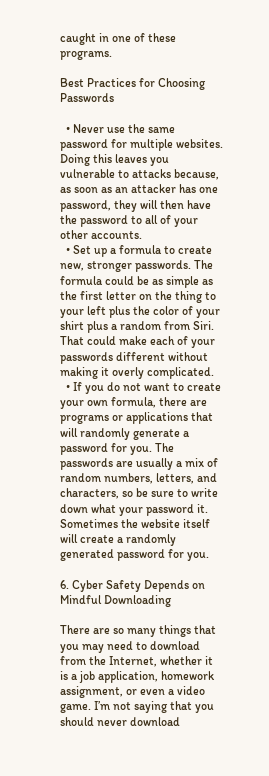caught in one of these programs.

Best Practices for Choosing Passwords

  • Never use the same password for multiple websites. Doing this leaves you vulnerable to attacks because, as soon as an attacker has one password, they will then have the password to all of your other accounts.
  • Set up a formula to create new, stronger passwords. The formula could be as simple as the first letter on the thing to your left plus the color of your shirt plus a random from Siri. That could make each of your passwords different without making it overly complicated.
  • If you do not want to create your own formula, there are programs or applications that will randomly generate a password for you. The passwords are usually a mix of random numbers, letters, and characters, so be sure to write down what your password it. Sometimes the website itself will create a randomly generated password for you.

6. Cyber Safety Depends on Mindful Downloading

There are so many things that you may need to download from the Internet, whether it is a job application, homework assignment, or even a video game. I’m not saying that you should never download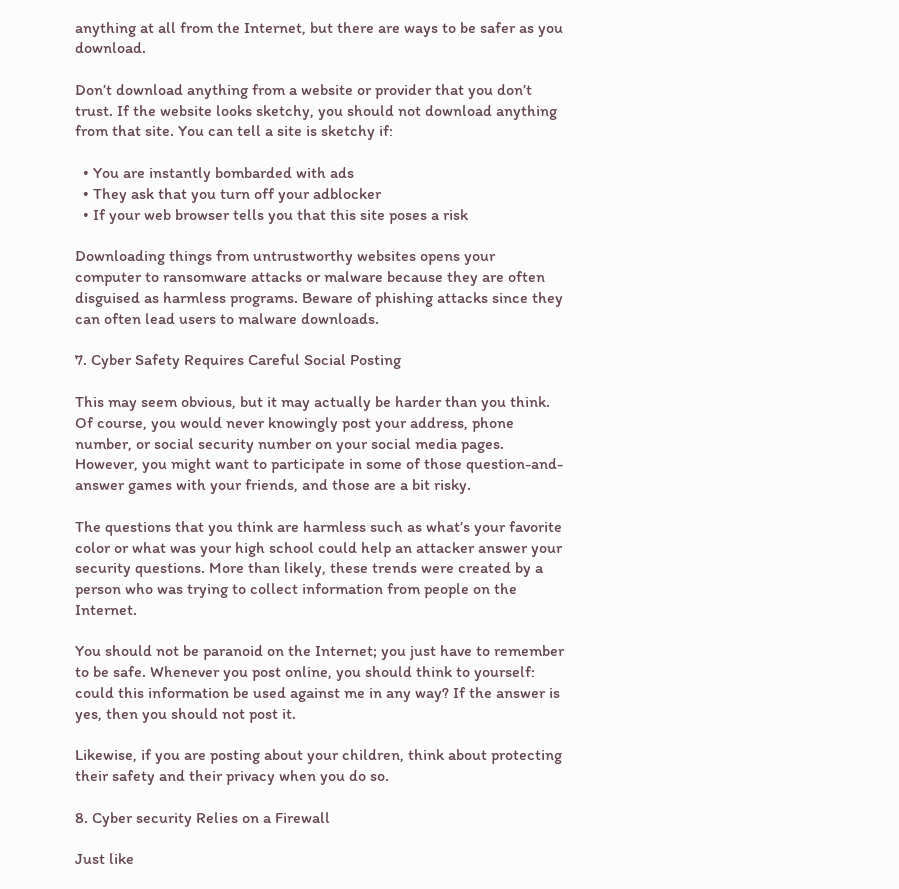anything at all from the Internet, but there are ways to be safer as you download.

Don’t download anything from a website or provider that you don’t trust. If the website looks sketchy, you should not download anything from that site. You can tell a site is sketchy if:

  • You are instantly bombarded with ads
  • They ask that you turn off your adblocker
  • If your web browser tells you that this site poses a risk

Downloading things from untrustworthy websites opens your computer to ransomware attacks or malware because they are often disguised as harmless programs. Beware of phishing attacks since they can often lead users to malware downloads.

7. Cyber Safety Requires Careful Social Posting

This may seem obvious, but it may actually be harder than you think. Of course, you would never knowingly post your address, phone number, or social security number on your social media pages. However, you might want to participate in some of those question-and-answer games with your friends, and those are a bit risky.

The questions that you think are harmless such as what’s your favorite color or what was your high school could help an attacker answer your security questions. More than likely, these trends were created by a person who was trying to collect information from people on the Internet.

You should not be paranoid on the Internet; you just have to remember to be safe. Whenever you post online, you should think to yourself: could this information be used against me in any way? If the answer is yes, then you should not post it.

Likewise, if you are posting about your children, think about protecting their safety and their privacy when you do so.

8. Cyber security Relies on a Firewall

Just like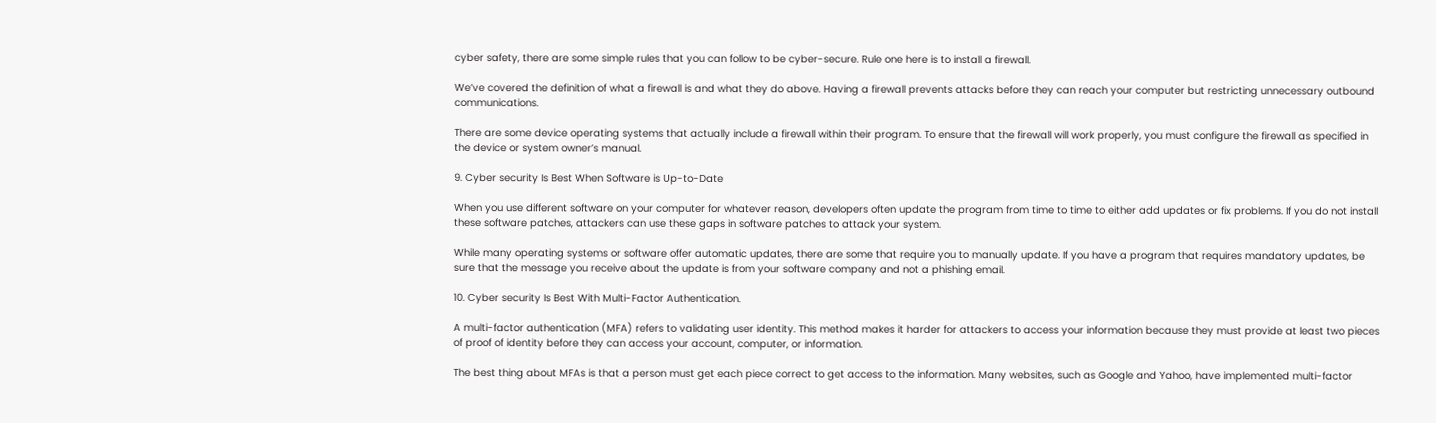cyber safety, there are some simple rules that you can follow to be cyber-secure. Rule one here is to install a firewall.

We’ve covered the definition of what a firewall is and what they do above. Having a firewall prevents attacks before they can reach your computer but restricting unnecessary outbound communications.

There are some device operating systems that actually include a firewall within their program. To ensure that the firewall will work properly, you must configure the firewall as specified in the device or system owner’s manual.

9. Cyber security Is Best When Software is Up-to-Date

When you use different software on your computer for whatever reason, developers often update the program from time to time to either add updates or fix problems. If you do not install these software patches, attackers can use these gaps in software patches to attack your system.

While many operating systems or software offer automatic updates, there are some that require you to manually update. If you have a program that requires mandatory updates, be sure that the message you receive about the update is from your software company and not a phishing email.

10. Cyber security Is Best With Multi-Factor Authentication.

A multi-factor authentication (MFA) refers to validating user identity. This method makes it harder for attackers to access your information because they must provide at least two pieces of proof of identity before they can access your account, computer, or information.

The best thing about MFAs is that a person must get each piece correct to get access to the information. Many websites, such as Google and Yahoo, have implemented multi-factor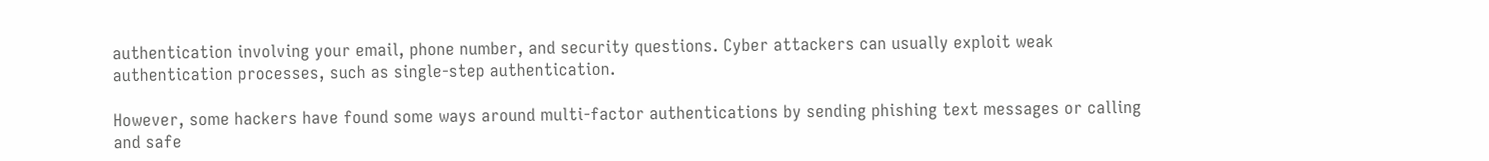authentication involving your email, phone number, and security questions. Cyber attackers can usually exploit weak authentication processes, such as single-step authentication.

However, some hackers have found some ways around multi-factor authentications by sending phishing text messages or calling and safe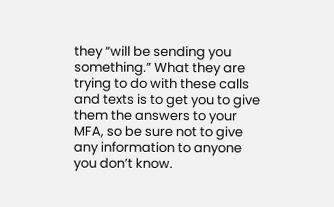they “will be sending you something.” What they are trying to do with these calls and texts is to get you to give them the answers to your MFA, so be sure not to give any information to anyone you don’t know.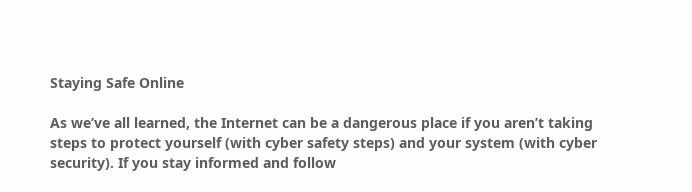Staying Safe Online

As we’ve all learned, the Internet can be a dangerous place if you aren’t taking steps to protect yourself (with cyber safety steps) and your system (with cyber security). If you stay informed and follow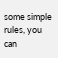some simple rules, you can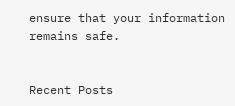ensure that your information remains safe.


Recent Posts